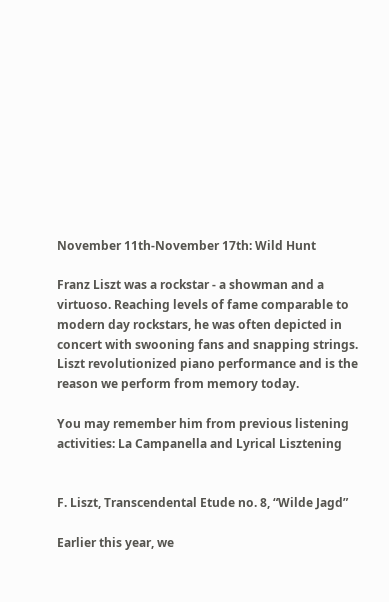November 11th-November 17th: Wild Hunt

Franz Liszt was a rockstar - a showman and a virtuoso. Reaching levels of fame comparable to modern day rockstars, he was often depicted in concert with swooning fans and snapping strings. Liszt revolutionized piano performance and is the reason we perform from memory today.

You may remember him from previous listening activities: La Campanella and Lyrical Lisztening


F. Liszt, Transcendental Etude no. 8, “Wilde Jagd”

Earlier this year, we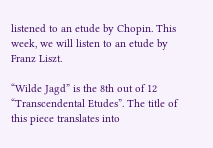listened to an etude by Chopin. This week, we will listen to an etude by Franz Liszt.

“Wilde Jagd” is the 8th out of 12 “Transcendental Etudes”. The title of this piece translates into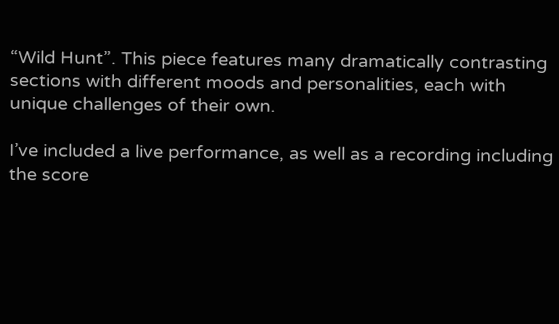“Wild Hunt”. This piece features many dramatically contrasting sections with different moods and personalities, each with unique challenges of their own.

I’ve included a live performance, as well as a recording including the score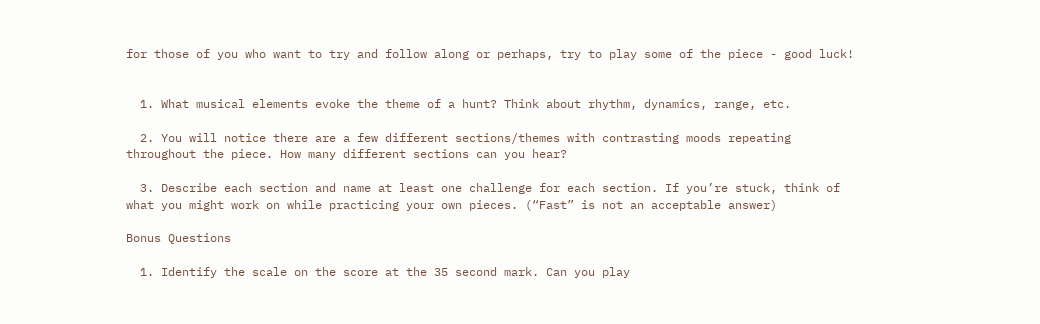for those of you who want to try and follow along or perhaps, try to play some of the piece - good luck!


  1. What musical elements evoke the theme of a hunt? Think about rhythm, dynamics, range, etc.

  2. You will notice there are a few different sections/themes with contrasting moods repeating throughout the piece. How many different sections can you hear?

  3. Describe each section and name at least one challenge for each section. If you’re stuck, think of what you might work on while practicing your own pieces. (“Fast” is not an acceptable answer)

Bonus Questions

  1. Identify the scale on the score at the 35 second mark. Can you play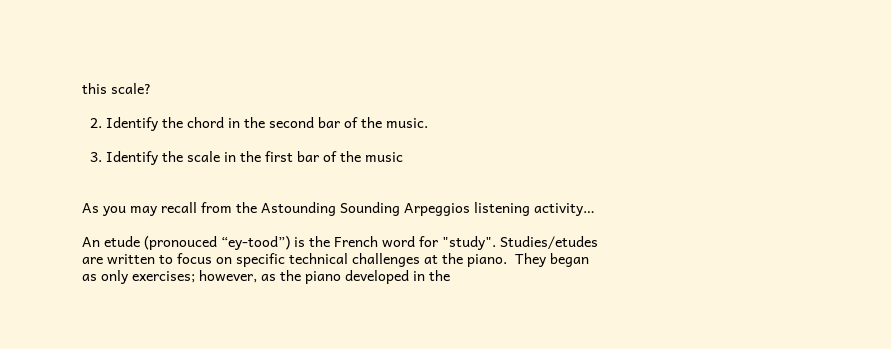this scale?

  2. Identify the chord in the second bar of the music.

  3. Identify the scale in the first bar of the music


As you may recall from the Astounding Sounding Arpeggios listening activity…

An etude (pronouced “ey-tood”) is the French word for "study". Studies/etudes are written to focus on specific technical challenges at the piano.  They began as only exercises; however, as the piano developed in the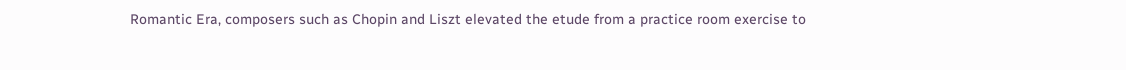Romantic Era, composers such as Chopin and Liszt elevated the etude from a practice room exercise to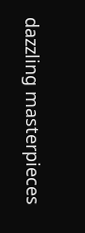dazzling masterpieces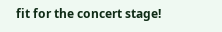fit for the concert stage!